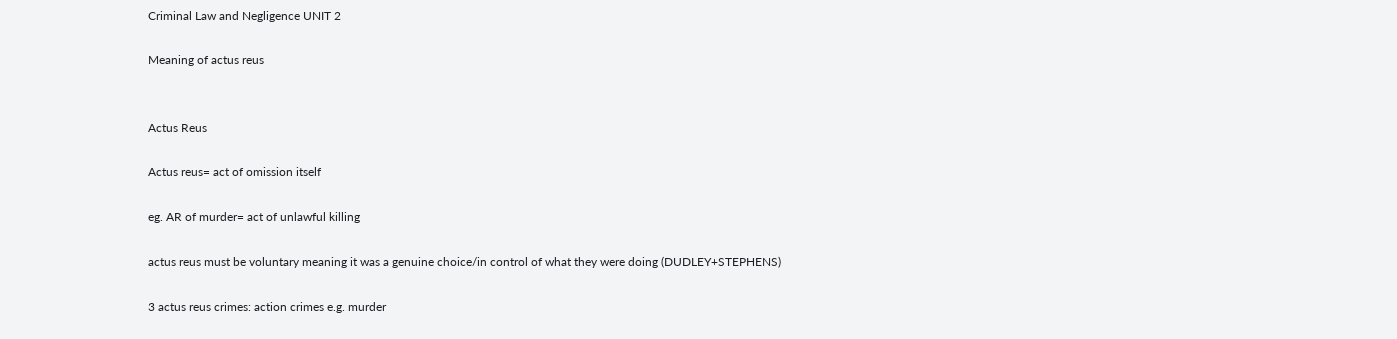Criminal Law and Negligence UNIT 2

Meaning of actus reus


Actus Reus

Actus reus= act of omission itself

eg. AR of murder= act of unlawful killing

actus reus must be voluntary meaning it was a genuine choice/in control of what they were doing (DUDLEY+STEPHENS)

3 actus reus crimes: action crimes e.g. murder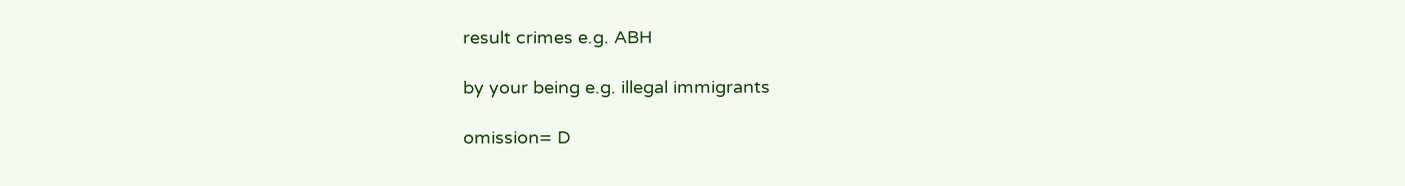result crimes e.g. ABH

by your being e.g. illegal immigrants

omission= D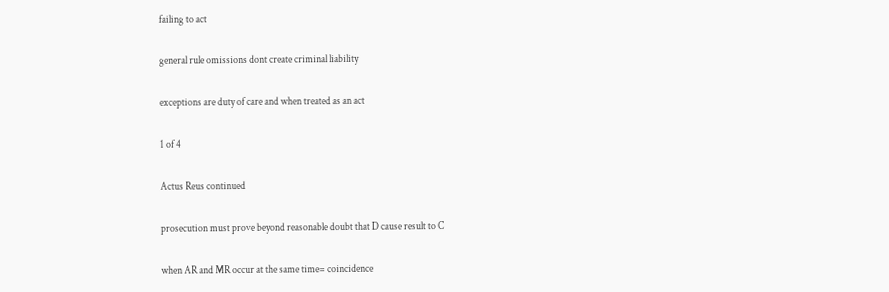failing to act

general rule omissions dont create criminal liability

exceptions are duty of care and when treated as an act

1 of 4

Actus Reus continued

prosecution must prove beyond reasonable doubt that D cause result to C

when AR and MR occur at the same time= coincidence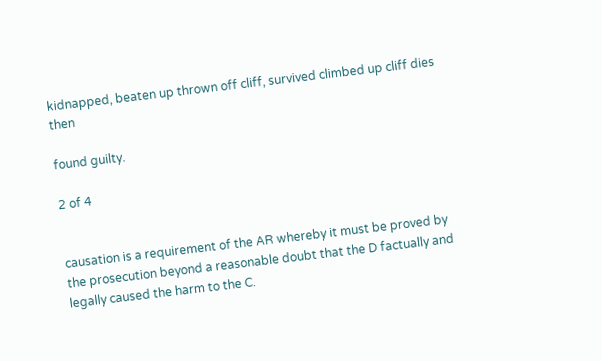kidnapped, beaten up thrown off cliff, survived climbed up cliff dies then

found guilty.

2 of 4


causation is a requirement of the AR whereby it must be proved by the prosecution beyond a reasonable doubt that the D factually and legally caused the harm to the C.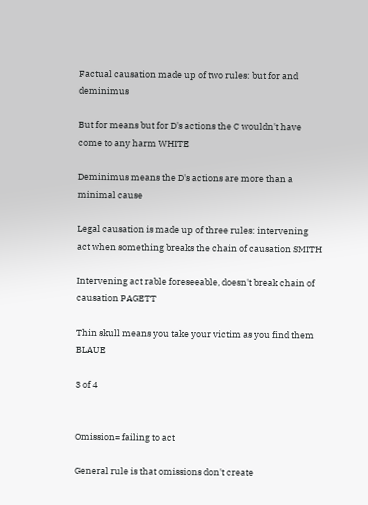Factual causation made up of two rules: but for and deminimus

But for means but for D's actions the C wouldn't have come to any harm WHITE

Deminimus means the D's actions are more than a minimal cause

Legal causation is made up of three rules: intervening act when something breaks the chain of causation SMITH

Intervening act rable foreseeable, doesn't break chain of causation PAGETT

Thin skull means you take your victim as you find them BLAUE

3 of 4


Omission= failing to act

General rule is that omissions don't create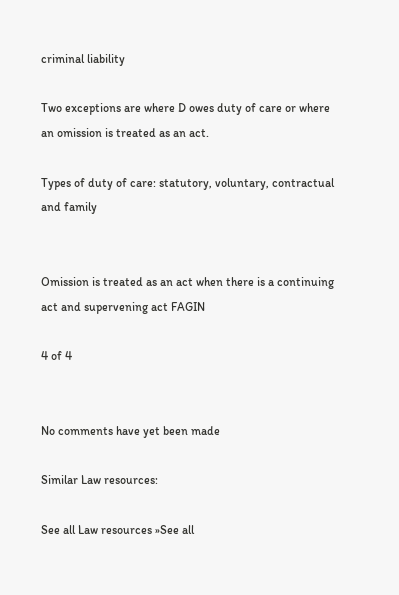criminal liability

Two exceptions are where D owes duty of care or where an omission is treated as an act.

Types of duty of care: statutory, voluntary, contractual and family


Omission is treated as an act when there is a continuing act and supervening act FAGIN

4 of 4


No comments have yet been made

Similar Law resources:

See all Law resources »See all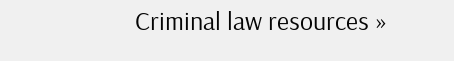Criminal law resources »